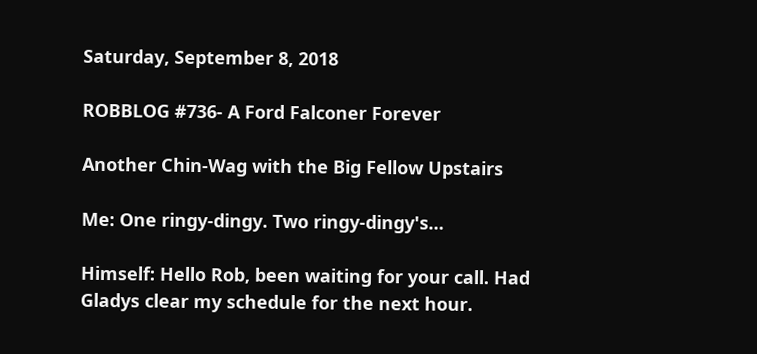Saturday, September 8, 2018

ROBBLOG #736- A Ford Falconer Forever

Another Chin-Wag with the Big Fellow Upstairs

Me: One ringy-dingy. Two ringy-dingy's…

Himself: Hello Rob, been waiting for your call. Had Gladys clear my schedule for the next hour.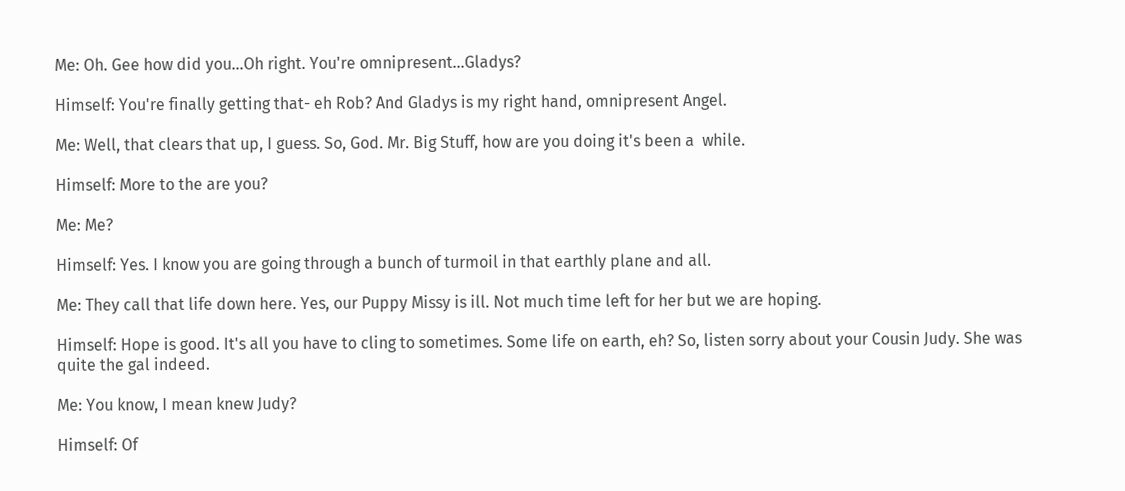Me: Oh. Gee how did you...Oh right. You're omnipresent...Gladys?

Himself: You're finally getting that- eh Rob? And Gladys is my right hand, omnipresent Angel.

Me: Well, that clears that up, I guess. So, God. Mr. Big Stuff, how are you doing it's been a  while.

Himself: More to the are you?

Me: Me?

Himself: Yes. I know you are going through a bunch of turmoil in that earthly plane and all.

Me: They call that life down here. Yes, our Puppy Missy is ill. Not much time left for her but we are hoping.

Himself: Hope is good. It's all you have to cling to sometimes. Some life on earth, eh? So, listen sorry about your Cousin Judy. She was quite the gal indeed.

Me: You know, I mean knew Judy?

Himself: Of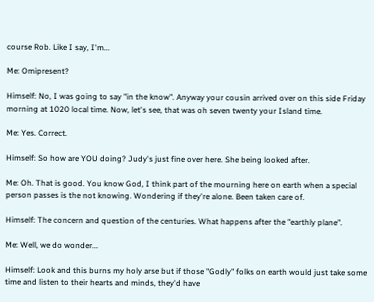course Rob. Like I say, I'm...

Me: Omipresent?

Himself: No, I was going to say "in the know". Anyway your cousin arrived over on this side Friday morning at 1020 local time. Now, let's see, that was oh seven twenty your Island time.

Me: Yes. Correct.

Himself: So how are YOU doing? Judy's just fine over here. She being looked after.

Me: Oh. That is good. You know God, I think part of the mourning here on earth when a special person passes is the not knowing. Wondering if they're alone. Been taken care of.

Himself: The concern and question of the centuries. What happens after the "earthly plane".

Me: Well, we do wonder...

Himself: Look and this burns my holy arse but if those "Godly" folks on earth would just take some time and listen to their hearts and minds, they'd have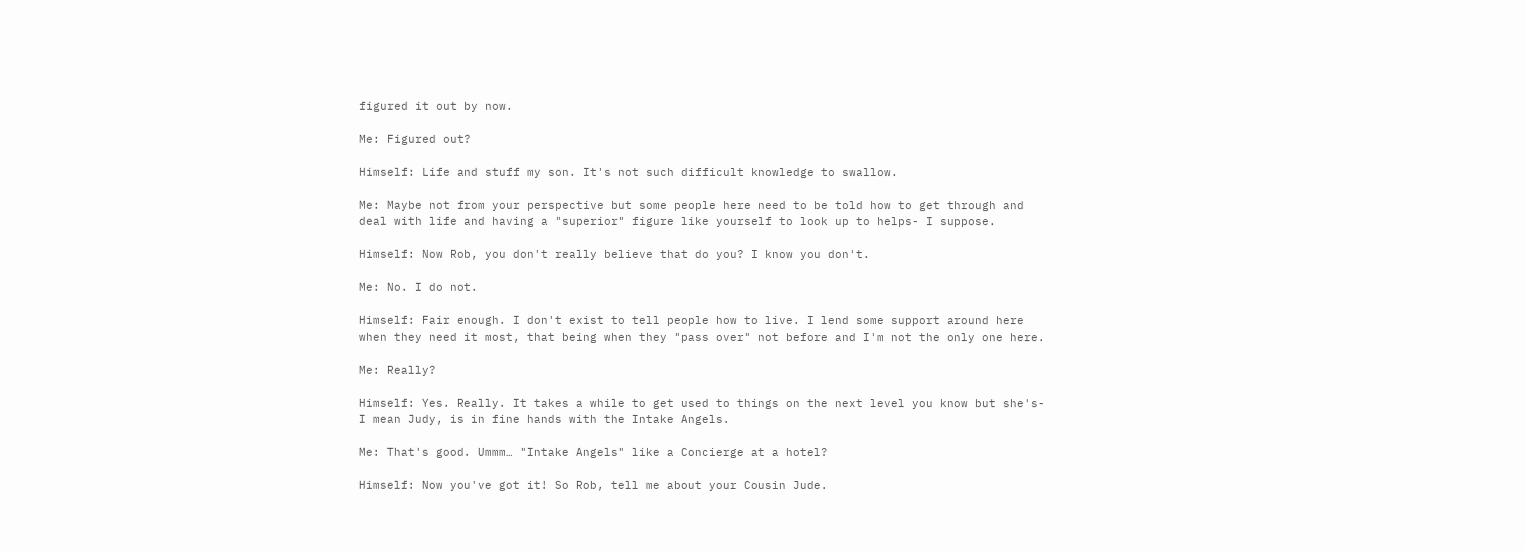figured it out by now.

Me: Figured out?

Himself: Life and stuff my son. It's not such difficult knowledge to swallow.

Me: Maybe not from your perspective but some people here need to be told how to get through and deal with life and having a "superior" figure like yourself to look up to helps- I suppose.

Himself: Now Rob, you don't really believe that do you? I know you don't.

Me: No. I do not.

Himself: Fair enough. I don't exist to tell people how to live. I lend some support around here when they need it most, that being when they "pass over" not before and I'm not the only one here.

Me: Really?

Himself: Yes. Really. It takes a while to get used to things on the next level you know but she's- I mean Judy, is in fine hands with the Intake Angels.

Me: That's good. Ummm… "Intake Angels" like a Concierge at a hotel?

Himself: Now you've got it! So Rob, tell me about your Cousin Jude.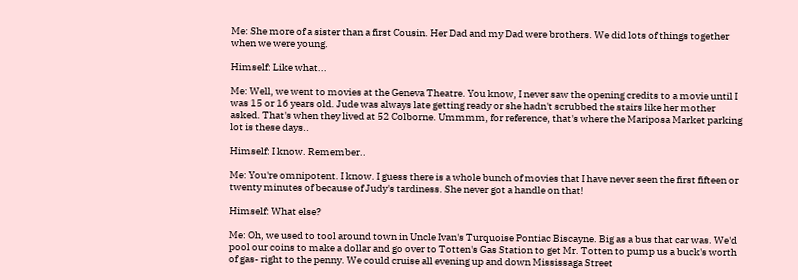Me: She more of a sister than a first Cousin. Her Dad and my Dad were brothers. We did lots of things together when we were young.

Himself: Like what...

Me: Well, we went to movies at the Geneva Theatre. You know, I never saw the opening credits to a movie until I was 15 or 16 years old. Jude was always late getting ready or she hadn't scrubbed the stairs like her mother asked. That's when they lived at 52 Colborne. Ummmm, for reference, that's where the Mariposa Market parking lot is these days..

Himself: I know. Remember..

Me: You're omnipotent. I know. I guess there is a whole bunch of movies that I have never seen the first fifteen or twenty minutes of because of Judy's tardiness. She never got a handle on that!

Himself: What else?

Me: Oh, we used to tool around town in Uncle Ivan's Turquoise Pontiac Biscayne. Big as a bus that car was. We'd pool our coins to make a dollar and go over to Totten's Gas Station to get Mr. Totten to pump us a buck's worth of gas- right to the penny. We could cruise all evening up and down Mississaga Street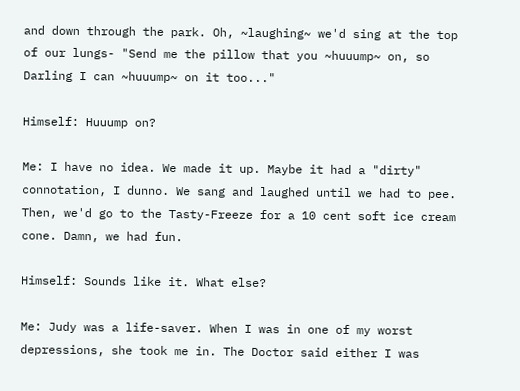and down through the park. Oh, ~laughing~ we'd sing at the top of our lungs- "Send me the pillow that you ~huuump~ on, so Darling I can ~huuump~ on it too..."

Himself: Huuump on?

Me: I have no idea. We made it up. Maybe it had a "dirty" connotation, I dunno. We sang and laughed until we had to pee. Then, we'd go to the Tasty-Freeze for a 10 cent soft ice cream cone. Damn, we had fun.

Himself: Sounds like it. What else?

Me: Judy was a life-saver. When I was in one of my worst depressions, she took me in. The Doctor said either I was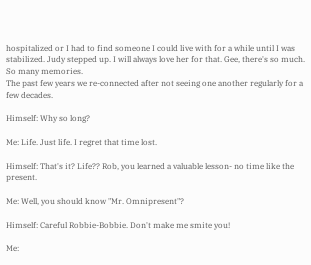hospitalized or I had to find someone I could live with for a while until I was stabilized. Judy stepped up. I will always love her for that. Gee, there's so much. So many memories.
The past few years we re-connected after not seeing one another regularly for a few decades.

Himself: Why so long?

Me: Life. Just life. I regret that time lost.

Himself: That's it? Life?? Rob, you learned a valuable lesson- no time like the present.

Me: Well, you should know "Mr. Omnipresent"?

Himself: Careful Robbie-Bobbie. Don't make me smite you!

Me: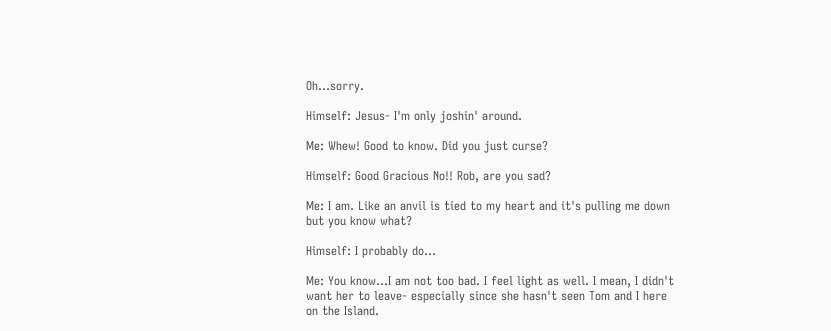Oh...sorry.

Himself: Jesus- I'm only joshin' around.

Me: Whew! Good to know. Did you just curse?

Himself: Good Gracious No!! Rob, are you sad?

Me: I am. Like an anvil is tied to my heart and it's pulling me down but you know what?

Himself: I probably do...

Me: You know...I am not too bad. I feel light as well. I mean, I didn't want her to leave- especially since she hasn't seen Tom and I here on the Island.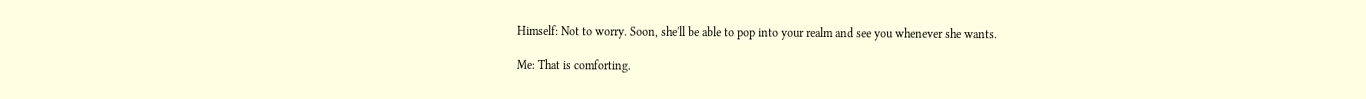Himself: Not to worry. Soon, she'll be able to pop into your realm and see you whenever she wants.

Me: That is comforting.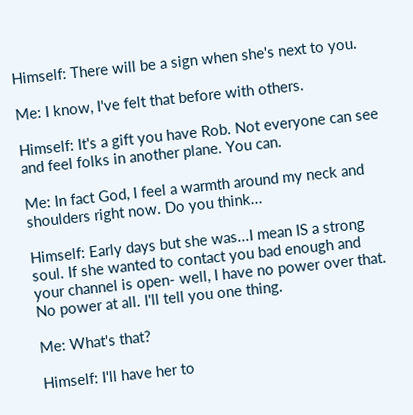Himself: There will be a sign when she's next to you.

Me: I know, I've felt that before with others.

Himself: It's a gift you have Rob. Not everyone can see and feel folks in another plane. You can.

Me: In fact God, I feel a warmth around my neck and shoulders right now. Do you think...

Himself: Early days but she was...I mean IS a strong soul. If she wanted to contact you bad enough and your channel is open- well, I have no power over that. No power at all. I'll tell you one thing.

Me: What's that?

Himself: I'll have her to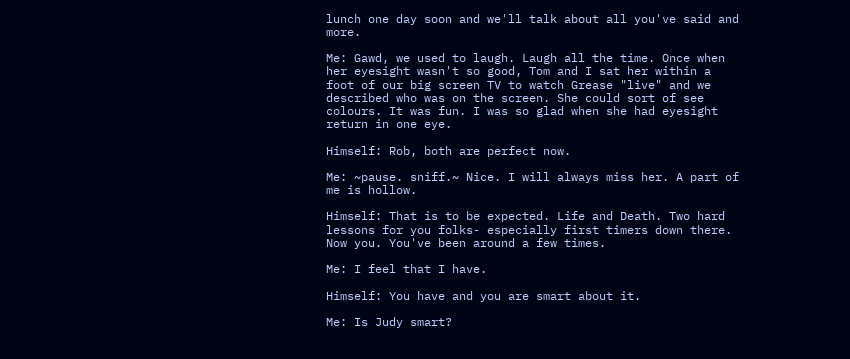lunch one day soon and we'll talk about all you've said and more.

Me: Gawd, we used to laugh. Laugh all the time. Once when her eyesight wasn't so good, Tom and I sat her within a foot of our big screen TV to watch Grease "live" and we described who was on the screen. She could sort of see colours. It was fun. I was so glad when she had eyesight return in one eye.

Himself: Rob, both are perfect now.

Me: ~pause. sniff.~ Nice. I will always miss her. A part of me is hollow.

Himself: That is to be expected. Life and Death. Two hard lessons for you folks- especially first timers down there. Now you. You've been around a few times.

Me: I feel that I have.

Himself: You have and you are smart about it.

Me: Is Judy smart?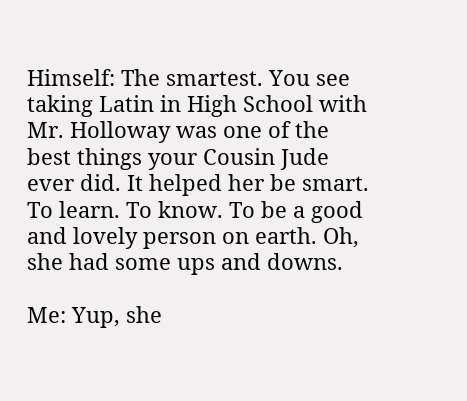Himself: The smartest. You see taking Latin in High School with Mr. Holloway was one of the
best things your Cousin Jude ever did. It helped her be smart. To learn. To know. To be a good and lovely person on earth. Oh, she had some ups and downs.

Me: Yup, she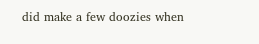did make a few doozies when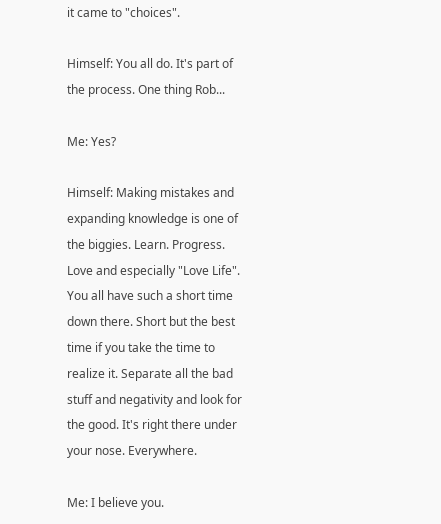it came to "choices".

Himself: You all do. It's part of the process. One thing Rob...

Me: Yes?

Himself: Making mistakes and expanding knowledge is one of the biggies. Learn. Progress. Love and especially "Love Life". You all have such a short time down there. Short but the best time if you take the time to realize it. Separate all the bad stuff and negativity and look for the good. It's right there under your nose. Everywhere.

Me: I believe you.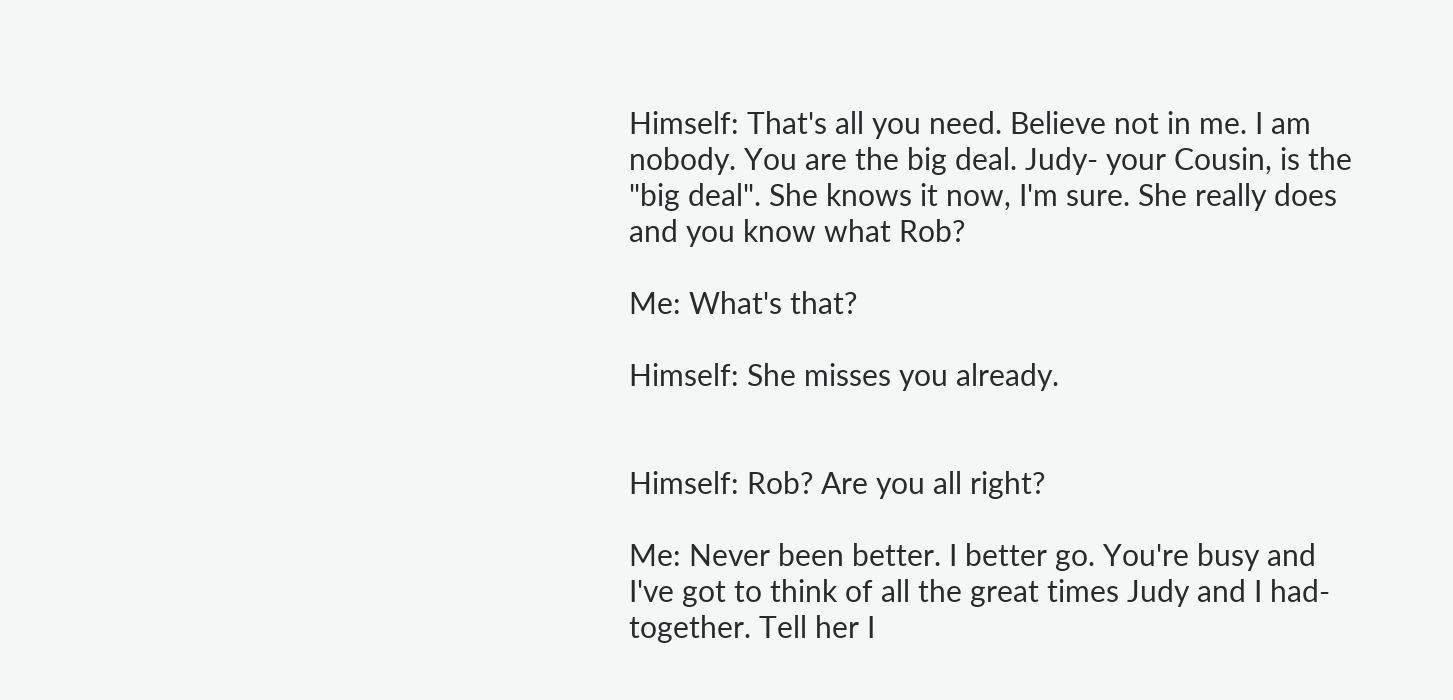Himself: That's all you need. Believe not in me. I am nobody. You are the big deal. Judy- your Cousin, is the "big deal". She knows it now, I'm sure. She really does and you know what Rob?

Me: What's that?

Himself: She misses you already.


Himself: Rob? Are you all right?

Me: Never been better. I better go. You're busy and I've got to think of all the great times Judy and I had- together. Tell her I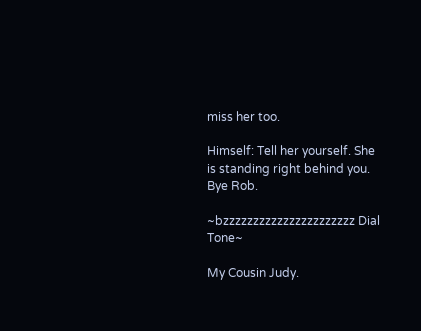miss her too.

Himself: Tell her yourself. She is standing right behind you. Bye Rob.

~bzzzzzzzzzzzzzzzzzzzzzz Dial Tone~

My Cousin Judy.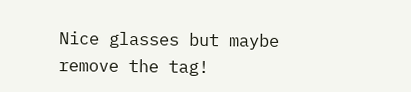Nice glasses but maybe remove the tag!